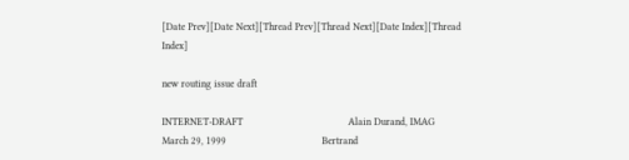[Date Prev][Date Next][Thread Prev][Thread Next][Date Index][Thread Index]

new routing issue draft

INTERNET-DRAFT                                   Alain Durand, IMAG
March 29, 1999                                Bertrand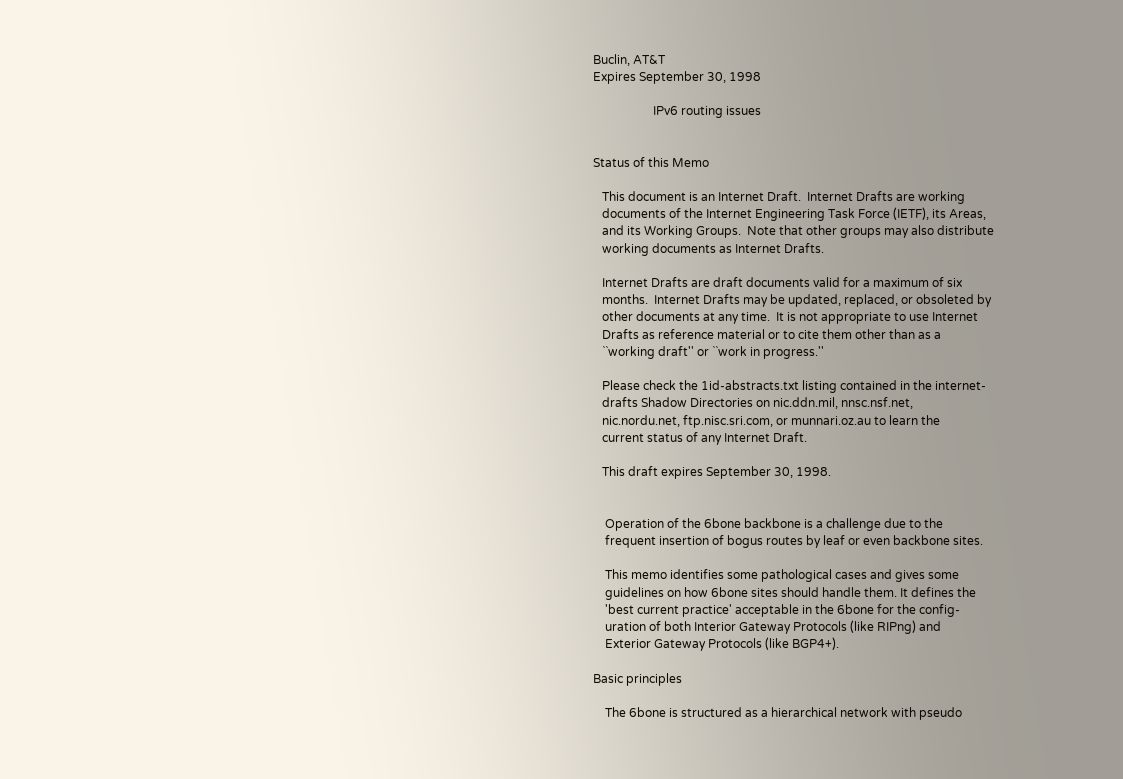Buclin, AT&T
Expires September 30, 1998

                    IPv6 routing issues


Status of this Memo

   This document is an Internet Draft.  Internet Drafts are working
   documents of the Internet Engineering Task Force (IETF), its Areas,
   and its Working Groups.  Note that other groups may also distribute
   working documents as Internet Drafts.

   Internet Drafts are draft documents valid for a maximum of six
   months.  Internet Drafts may be updated, replaced, or obsoleted by
   other documents at any time.  It is not appropriate to use Internet
   Drafts as reference material or to cite them other than as a
   ``working draft'' or ``work in progress.''

   Please check the 1id-abstracts.txt listing contained in the internet-
   drafts Shadow Directories on nic.ddn.mil, nnsc.nsf.net,
   nic.nordu.net, ftp.nisc.sri.com, or munnari.oz.au to learn the
   current status of any Internet Draft.

   This draft expires September 30, 1998.


    Operation of the 6bone backbone is a challenge due to the
    frequent insertion of bogus routes by leaf or even backbone sites.

    This memo identifies some pathological cases and gives some
    guidelines on how 6bone sites should handle them. It defines the
    'best current practice' acceptable in the 6bone for the config-
    uration of both Interior Gateway Protocols (like RIPng) and
    Exterior Gateway Protocols (like BGP4+).

Basic principles

    The 6bone is structured as a hierarchical network with pseudo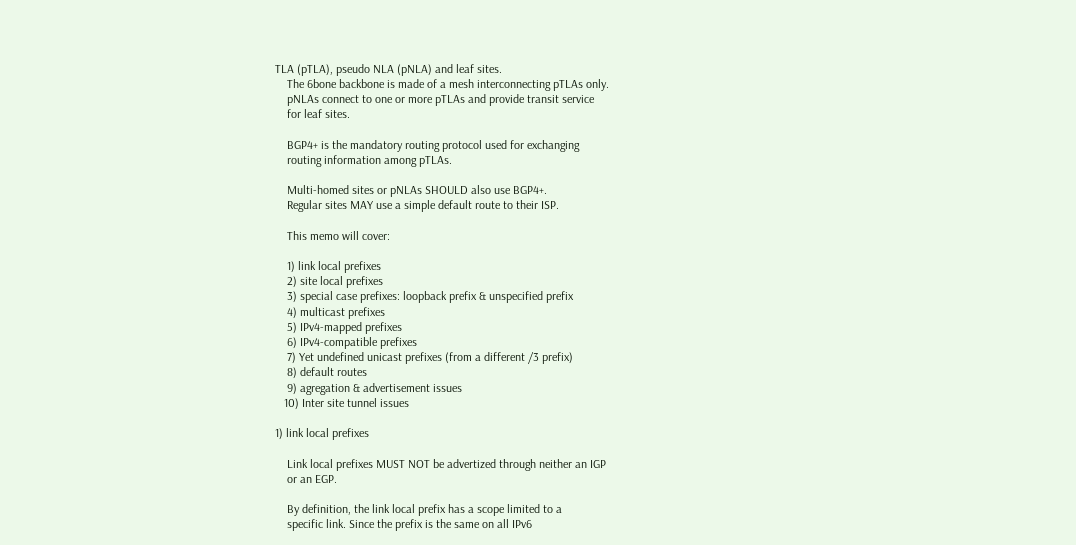TLA (pTLA), pseudo NLA (pNLA) and leaf sites.
    The 6bone backbone is made of a mesh interconnecting pTLAs only.
    pNLAs connect to one or more pTLAs and provide transit service
    for leaf sites.

    BGP4+ is the mandatory routing protocol used for exchanging
    routing information among pTLAs.

    Multi-homed sites or pNLAs SHOULD also use BGP4+.
    Regular sites MAY use a simple default route to their ISP.

    This memo will cover:

    1) link local prefixes
    2) site local prefixes
    3) special case prefixes: loopback prefix & unspecified prefix
    4) multicast prefixes
    5) IPv4-mapped prefixes
    6) IPv4-compatible prefixes
    7) Yet undefined unicast prefixes (from a different /3 prefix)
    8) default routes
    9) agregation & advertisement issues
   10) Inter site tunnel issues

1) link local prefixes

    Link local prefixes MUST NOT be advertized through neither an IGP
    or an EGP.

    By definition, the link local prefix has a scope limited to a
    specific link. Since the prefix is the same on all IPv6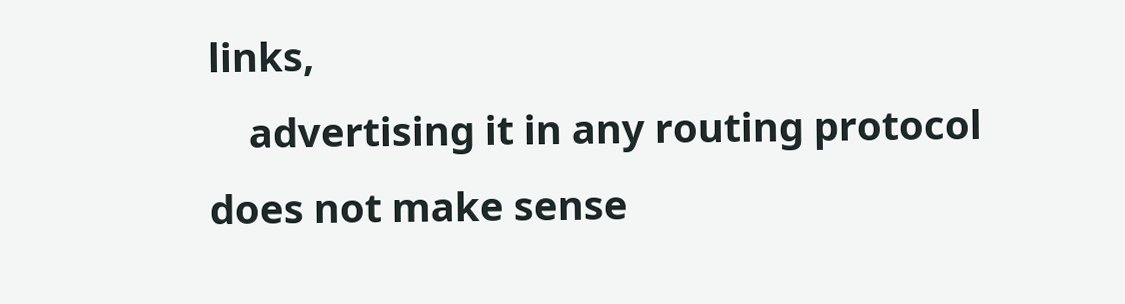links,
    advertising it in any routing protocol does not make sense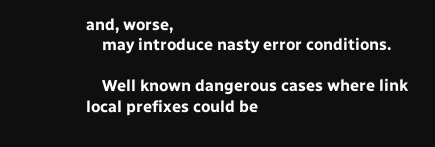and, worse,
    may introduce nasty error conditions.

    Well known dangerous cases where link local prefixes could be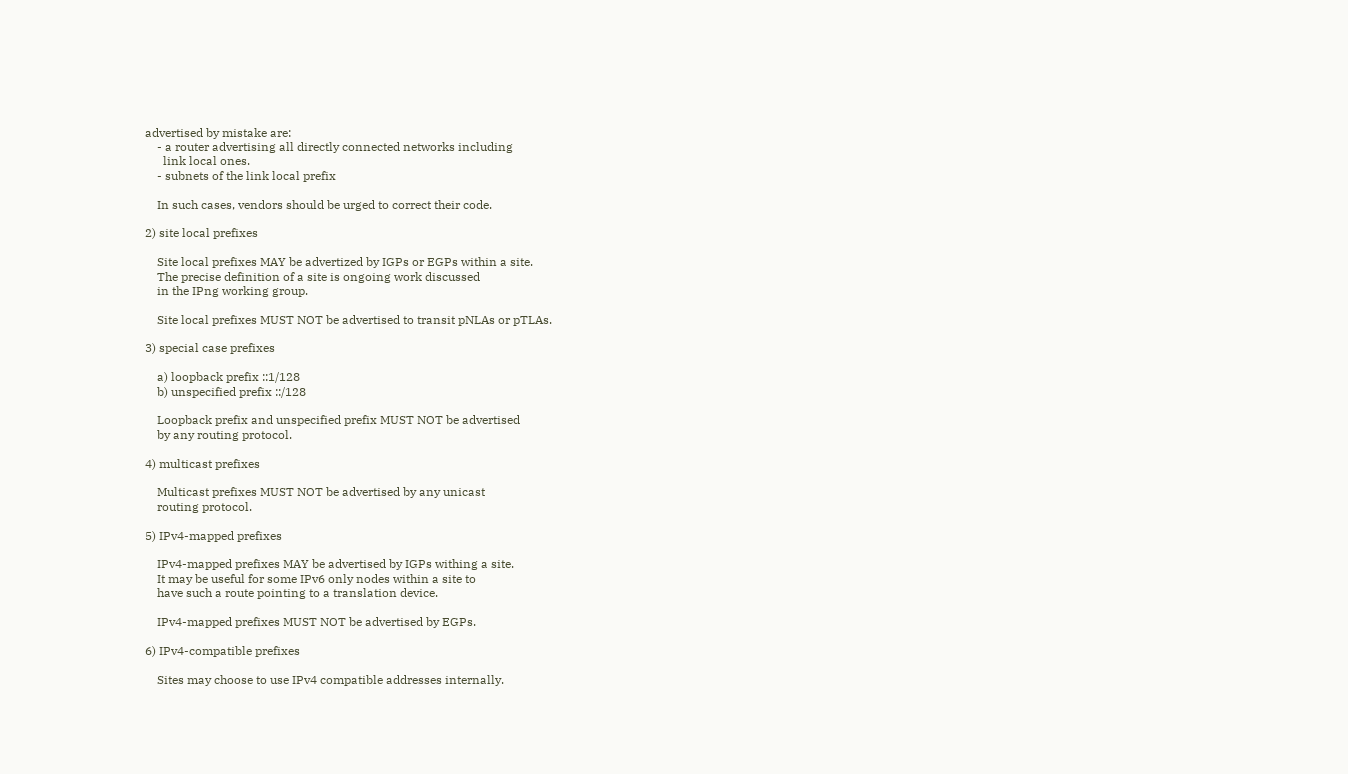advertised by mistake are:
    - a router advertising all directly connected networks including
      link local ones.
    - subnets of the link local prefix

    In such cases, vendors should be urged to correct their code.

2) site local prefixes

    Site local prefixes MAY be advertized by IGPs or EGPs within a site.
    The precise definition of a site is ongoing work discussed
    in the IPng working group.

    Site local prefixes MUST NOT be advertised to transit pNLAs or pTLAs.

3) special case prefixes

    a) loopback prefix ::1/128
    b) unspecified prefix ::/128

    Loopback prefix and unspecified prefix MUST NOT be advertised
    by any routing protocol.

4) multicast prefixes

    Multicast prefixes MUST NOT be advertised by any unicast
    routing protocol.

5) IPv4-mapped prefixes

    IPv4-mapped prefixes MAY be advertised by IGPs withing a site.
    It may be useful for some IPv6 only nodes within a site to
    have such a route pointing to a translation device.

    IPv4-mapped prefixes MUST NOT be advertised by EGPs.

6) IPv4-compatible prefixes

    Sites may choose to use IPv4 compatible addresses internally.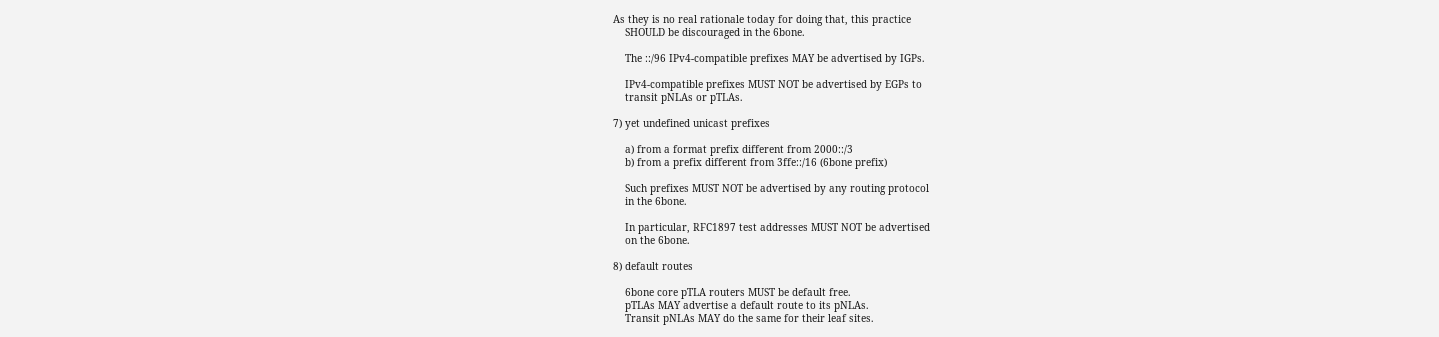As they is no real rationale today for doing that, this practice
    SHOULD be discouraged in the 6bone.

    The ::/96 IPv4-compatible prefixes MAY be advertised by IGPs.

    IPv4-compatible prefixes MUST NOT be advertised by EGPs to
    transit pNLAs or pTLAs.

7) yet undefined unicast prefixes

    a) from a format prefix different from 2000::/3
    b) from a prefix different from 3ffe::/16 (6bone prefix)

    Such prefixes MUST NOT be advertised by any routing protocol
    in the 6bone.

    In particular, RFC1897 test addresses MUST NOT be advertised
    on the 6bone.

8) default routes

    6bone core pTLA routers MUST be default free.
    pTLAs MAY advertise a default route to its pNLAs.
    Transit pNLAs MAY do the same for their leaf sites.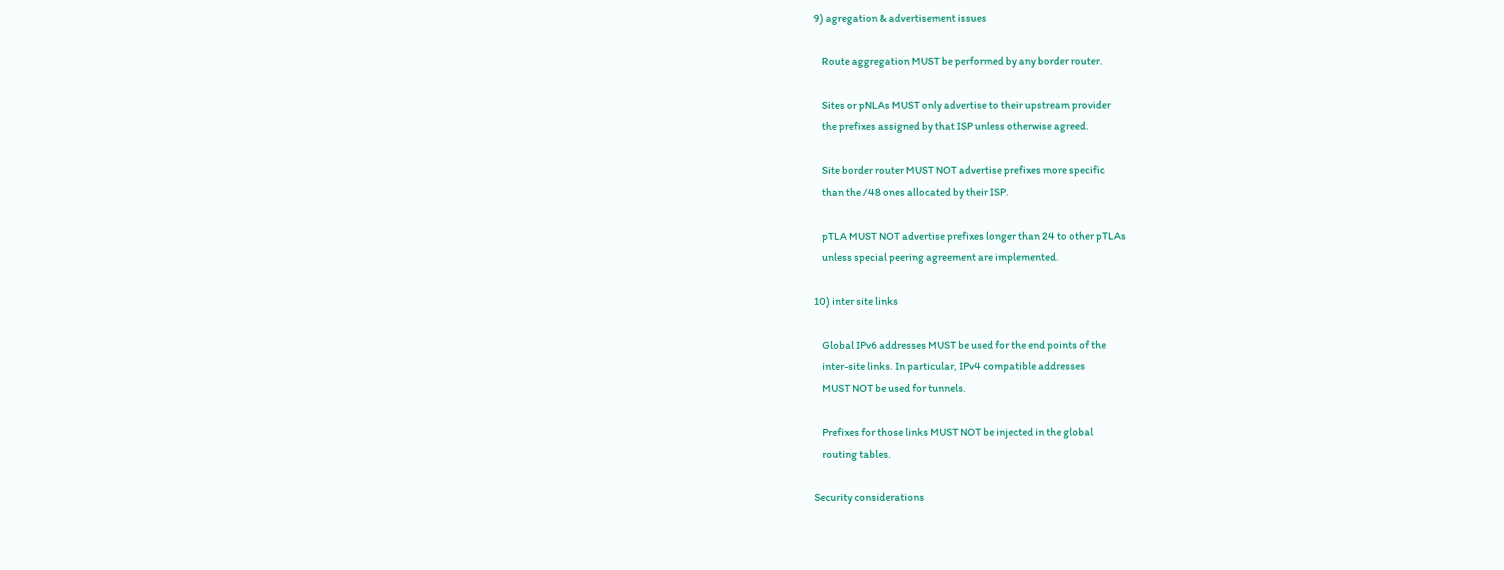9) agregation & advertisement issues

    Route aggregation MUST be performed by any border router.

    Sites or pNLAs MUST only advertise to their upstream provider
    the prefixes assigned by that ISP unless otherwise agreed.

    Site border router MUST NOT advertise prefixes more specific
    than the /48 ones allocated by their ISP.

    pTLA MUST NOT advertise prefixes longer than 24 to other pTLAs
    unless special peering agreement are implemented.

10) inter site links

    Global IPv6 addresses MUST be used for the end points of the
    inter-site links. In particular, IPv4 compatible addresses
    MUST NOT be used for tunnels.

    Prefixes for those links MUST NOT be injected in the global
    routing tables.

Security considerations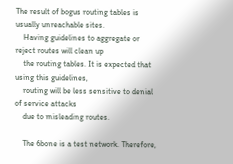The result of bogus routing tables is usually unreachable sites.
    Having guidelines to aggregate or reject routes will clean up
    the routing tables. It is expected that using this guidelines,
    routing will be less sensitive to denial of service attacks
    due to misleading routes.

    The 6bone is a test network. Therefore,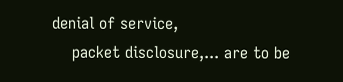denial of service,
    packet disclosure,... are to be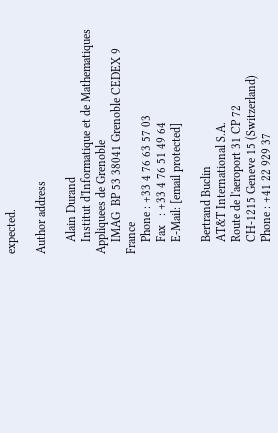expected.

Author address

    Alain Durand
    Institut d'Informatique et de Mathematiques Appliquees de Grenoble
    IMAG  BP 53 38041 Grenoble CEDEX 9 France
    Phone : +33 4 76 63 57 03
    Fax   : +33 4 76 51 49 64
    E-Mail: [email protected]

    Bertrand Buclin
    AT&T International S.A.
    Route de l'aeroport 31 CP 72
    CH-1215 Geneve 15 (Switzerland)
    Phone : +41 22 929 37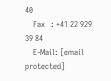40
    Fax   : +41 22 929 39 84
    E-Mail: [email protected]